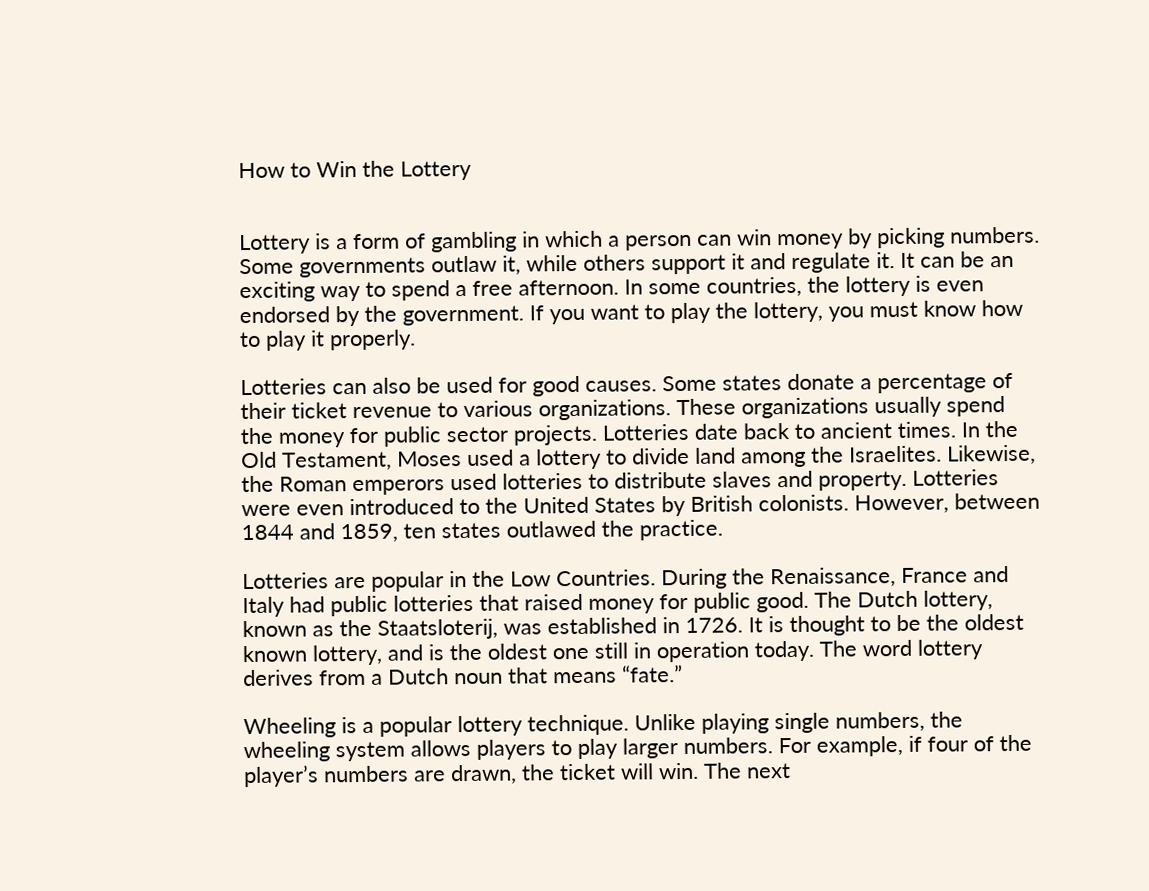How to Win the Lottery


Lottery is a form of gambling in which a person can win money by picking numbers. Some governments outlaw it, while others support it and regulate it. It can be an exciting way to spend a free afternoon. In some countries, the lottery is even endorsed by the government. If you want to play the lottery, you must know how to play it properly.

Lotteries can also be used for good causes. Some states donate a percentage of their ticket revenue to various organizations. These organizations usually spend the money for public sector projects. Lotteries date back to ancient times. In the Old Testament, Moses used a lottery to divide land among the Israelites. Likewise, the Roman emperors used lotteries to distribute slaves and property. Lotteries were even introduced to the United States by British colonists. However, between 1844 and 1859, ten states outlawed the practice.

Lotteries are popular in the Low Countries. During the Renaissance, France and Italy had public lotteries that raised money for public good. The Dutch lottery, known as the Staatsloterij, was established in 1726. It is thought to be the oldest known lottery, and is the oldest one still in operation today. The word lottery derives from a Dutch noun that means “fate.”

Wheeling is a popular lottery technique. Unlike playing single numbers, the wheeling system allows players to play larger numbers. For example, if four of the player’s numbers are drawn, the ticket will win. The next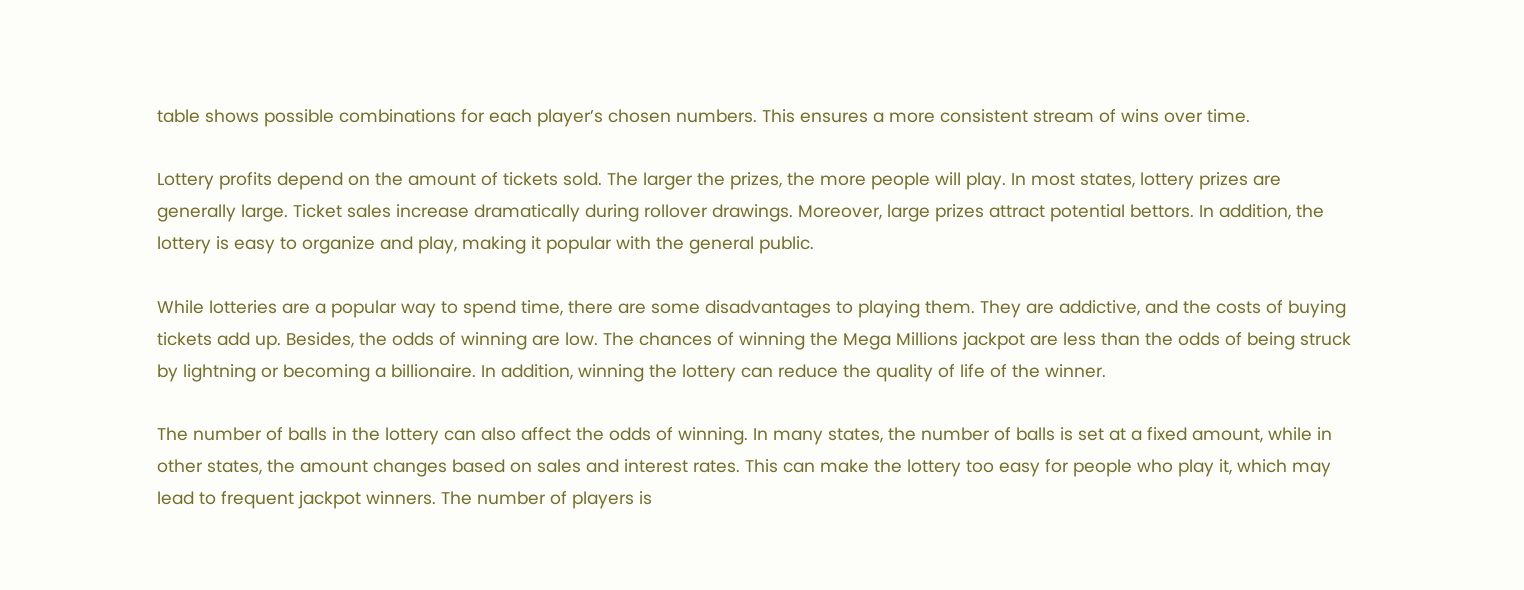table shows possible combinations for each player’s chosen numbers. This ensures a more consistent stream of wins over time.

Lottery profits depend on the amount of tickets sold. The larger the prizes, the more people will play. In most states, lottery prizes are generally large. Ticket sales increase dramatically during rollover drawings. Moreover, large prizes attract potential bettors. In addition, the lottery is easy to organize and play, making it popular with the general public.

While lotteries are a popular way to spend time, there are some disadvantages to playing them. They are addictive, and the costs of buying tickets add up. Besides, the odds of winning are low. The chances of winning the Mega Millions jackpot are less than the odds of being struck by lightning or becoming a billionaire. In addition, winning the lottery can reduce the quality of life of the winner.

The number of balls in the lottery can also affect the odds of winning. In many states, the number of balls is set at a fixed amount, while in other states, the amount changes based on sales and interest rates. This can make the lottery too easy for people who play it, which may lead to frequent jackpot winners. The number of players is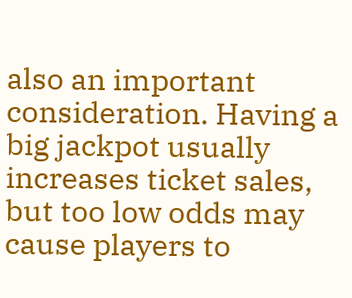also an important consideration. Having a big jackpot usually increases ticket sales, but too low odds may cause players to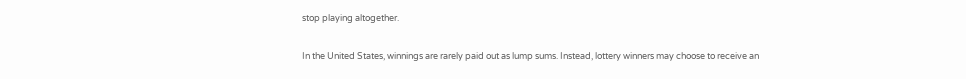stop playing altogether.

In the United States, winnings are rarely paid out as lump sums. Instead, lottery winners may choose to receive an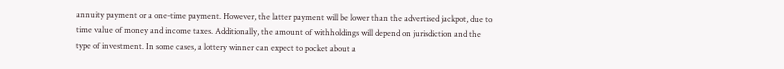annuity payment or a one-time payment. However, the latter payment will be lower than the advertised jackpot, due to time value of money and income taxes. Additionally, the amount of withholdings will depend on jurisdiction and the type of investment. In some cases, a lottery winner can expect to pocket about a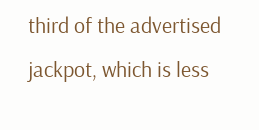third of the advertised jackpot, which is less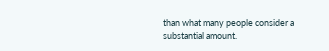than what many people consider a substantial amount.